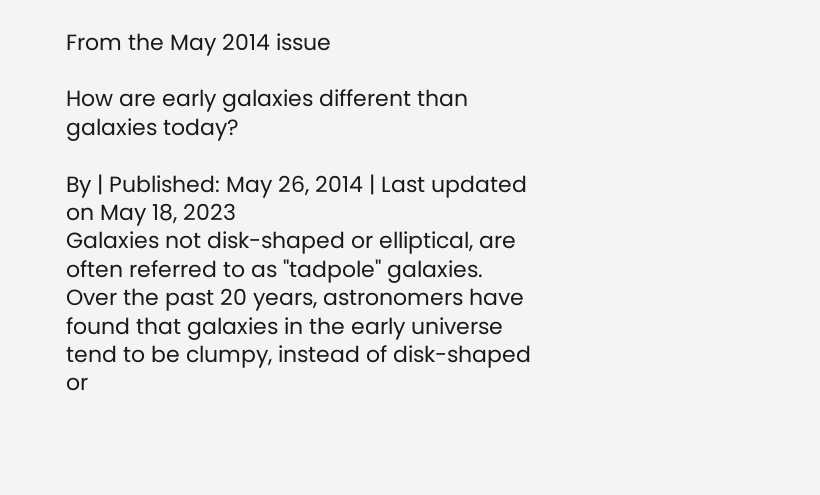From the May 2014 issue

How are early galaxies different than galaxies today?

By | Published: May 26, 2014 | Last updated on May 18, 2023
Galaxies not disk-shaped or elliptical, are often referred to as "tadpole" galaxies.
Over the past 20 years, astronomers have found that galaxies in the early universe tend to be clumpy, instead of disk-shaped or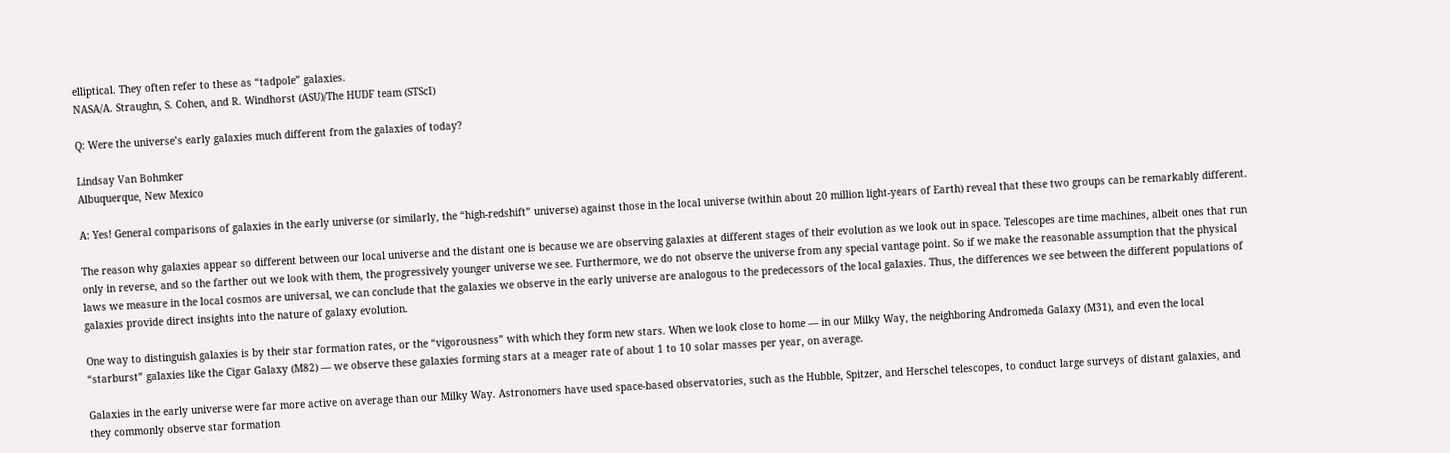elliptical. They often refer to these as “tadpole” galaxies.
NASA/A. Straughn, S. Cohen, and R. Windhorst (ASU)/The HUDF team (STScI)

Q: Were the universe’s early galaxies much different from the galaxies of today?

Lindsay Van Bohmker
Albuquerque, New Mexico

A: Yes! General comparisons of galaxies in the early universe (or similarly, the “high-redshift” universe) against those in the local universe (within about 20 million light-years of Earth) reveal that these two groups can be remarkably different.

The reason why galaxies appear so different between our local universe and the distant one is because we are observing galaxies at different stages of their evolution as we look out in space. Telescopes are time machines, albeit ones that run only in reverse, and so the farther out we look with them, the progressively younger universe we see. Furthermore, we do not observe the universe from any special vantage point. So if we make the reasonable assumption that the physical laws we measure in the local cosmos are universal, we can conclude that the galaxies we observe in the early universe are analogous to the predecessors of the local galaxies. Thus, the differences we see between the different populations of galaxies provide direct insights into the nature of galaxy evolution.

One way to distinguish galaxies is by their star formation rates, or the “vigorousness” with which they form new stars. When we look close to home — in our Milky Way, the neighboring Andromeda Galaxy (M31), and even the local “starburst” galaxies like the Cigar Galaxy (M82) — we observe these galaxies forming stars at a meager rate of about 1 to 10 solar masses per year, on average.

Galaxies in the early universe were far more active on average than our Milky Way. Astronomers have used space-based observatories, such as the Hubble, Spitzer, and Herschel telescopes, to conduct large surveys of distant galaxies, and they commonly observe star formation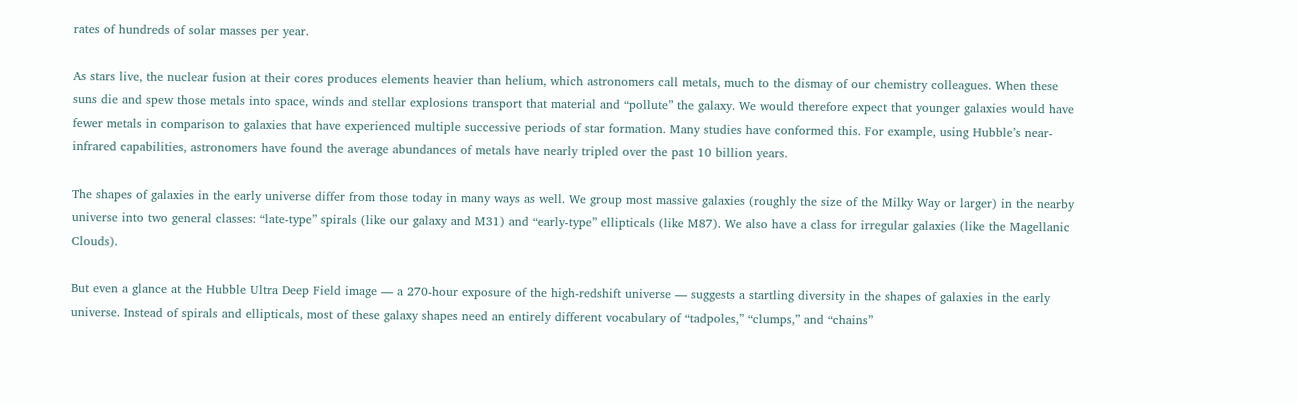rates of hundreds of solar masses per year.

As stars live, the nuclear fusion at their cores produces elements heavier than helium, which astronomers call metals, much to the dismay of our chemistry colleagues. When these suns die and spew those metals into space, winds and stellar explosions transport that material and “pollute” the galaxy. We would therefore expect that younger galaxies would have fewer metals in comparison to galaxies that have experienced multiple successive periods of star formation. Many studies have conformed this. For example, using Hubble’s near-infrared capabilities, astronomers have found the average abundances of metals have nearly tripled over the past 10 billion years.

The shapes of galaxies in the early universe differ from those today in many ways as well. We group most massive galaxies (roughly the size of the Milky Way or larger) in the nearby universe into two general classes: “late-type” spirals (like our galaxy and M31) and “early-type” ellipticals (like M87). We also have a class for irregular galaxies (like the Magellanic Clouds).

But even a glance at the Hubble Ultra Deep Field image — a 270-hour exposure of the high-redshift universe — suggests a startling diversity in the shapes of galaxies in the early universe. Instead of spirals and ellipticals, most of these galaxy shapes need an entirely different vocabulary of “tadpoles,” “clumps,” and “chains”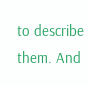to describe them. And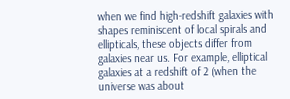when we find high-redshift galaxies with shapes reminiscent of local spirals and ellipticals, these objects differ from galaxies near us. For example, elliptical galaxies at a redshift of 2 (when the universe was about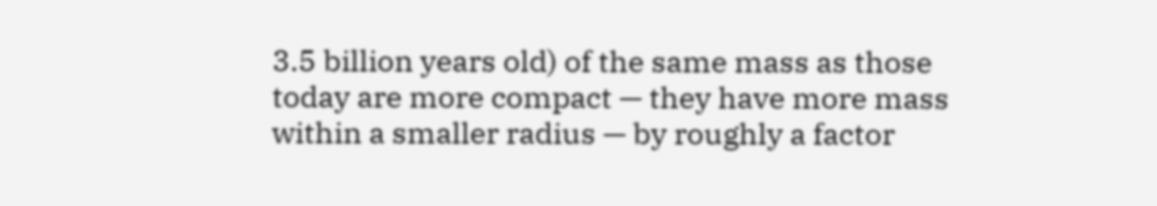3.5 billion years old) of the same mass as those today are more compact — they have more mass within a smaller radius — by roughly a factor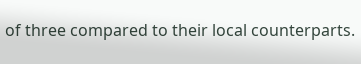of three compared to their local counterparts.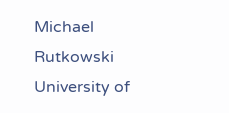Michael Rutkowski
University of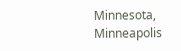Minnesota, Minneapolis